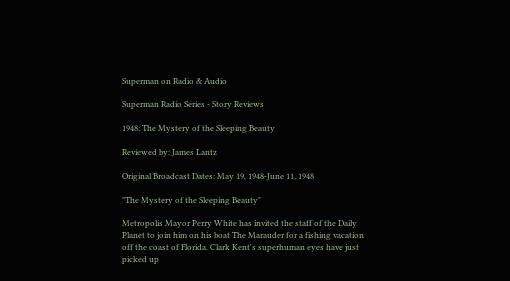Superman on Radio & Audio

Superman Radio Series - Story Reviews

1948: The Mystery of the Sleeping Beauty

Reviewed by: James Lantz

Original Broadcast Dates: May 19, 1948-June 11, 1948

"The Mystery of the Sleeping Beauty"

Metropolis Mayor Perry White has invited the staff of the Daily Planet to join him on his boat The Marauder for a fishing vacation off the coast of Florida. Clark Kent's superhuman eyes have just picked up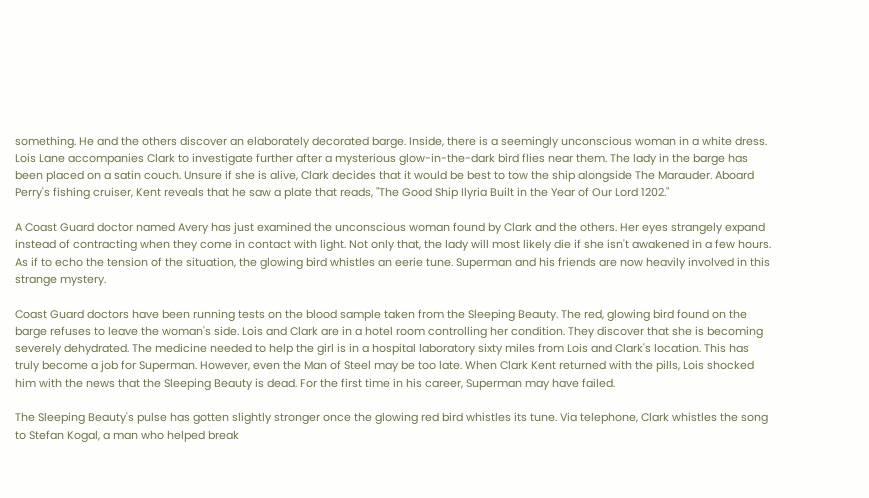something. He and the others discover an elaborately decorated barge. Inside, there is a seemingly unconscious woman in a white dress. Lois Lane accompanies Clark to investigate further after a mysterious glow-in-the-dark bird flies near them. The lady in the barge has been placed on a satin couch. Unsure if she is alive, Clark decides that it would be best to tow the ship alongside The Marauder. Aboard Perry's fishing cruiser, Kent reveals that he saw a plate that reads, "The Good Ship Ilyria Built in the Year of Our Lord 1202."

A Coast Guard doctor named Avery has just examined the unconscious woman found by Clark and the others. Her eyes strangely expand instead of contracting when they come in contact with light. Not only that, the lady will most likely die if she isn't awakened in a few hours. As if to echo the tension of the situation, the glowing bird whistles an eerie tune. Superman and his friends are now heavily involved in this strange mystery.

Coast Guard doctors have been running tests on the blood sample taken from the Sleeping Beauty. The red, glowing bird found on the barge refuses to leave the woman's side. Lois and Clark are in a hotel room controlling her condition. They discover that she is becoming severely dehydrated. The medicine needed to help the girl is in a hospital laboratory sixty miles from Lois and Clark's location. This has truly become a job for Superman. However, even the Man of Steel may be too late. When Clark Kent returned with the pills, Lois shocked him with the news that the Sleeping Beauty is dead. For the first time in his career, Superman may have failed.

The Sleeping Beauty's pulse has gotten slightly stronger once the glowing red bird whistles its tune. Via telephone, Clark whistles the song to Stefan Kogal, a man who helped break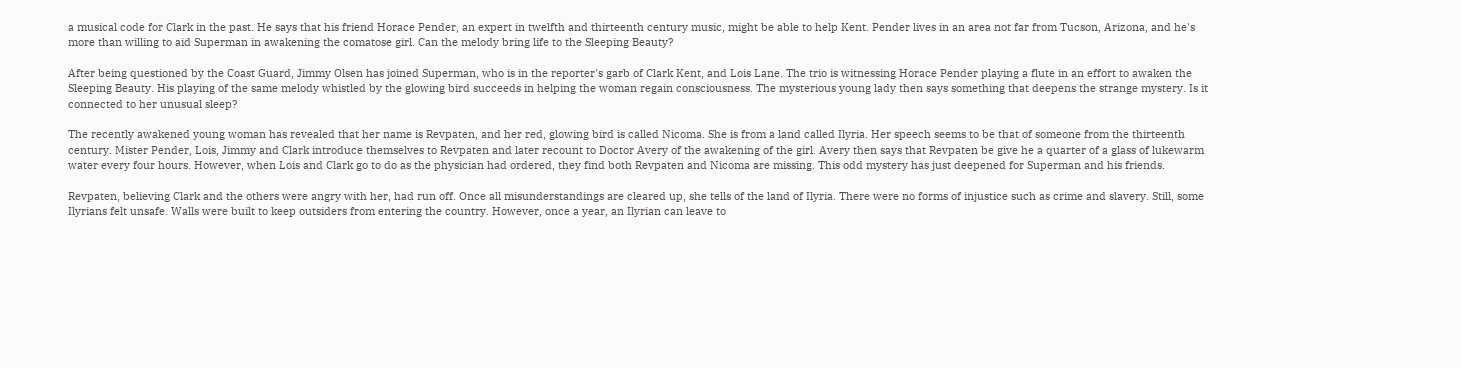a musical code for Clark in the past. He says that his friend Horace Pender, an expert in twelfth and thirteenth century music, might be able to help Kent. Pender lives in an area not far from Tucson, Arizona, and he's more than willing to aid Superman in awakening the comatose girl. Can the melody bring life to the Sleeping Beauty?

After being questioned by the Coast Guard, Jimmy Olsen has joined Superman, who is in the reporter's garb of Clark Kent, and Lois Lane. The trio is witnessing Horace Pender playing a flute in an effort to awaken the Sleeping Beauty. His playing of the same melody whistled by the glowing bird succeeds in helping the woman regain consciousness. The mysterious young lady then says something that deepens the strange mystery. Is it connected to her unusual sleep?

The recently awakened young woman has revealed that her name is Revpaten, and her red, glowing bird is called Nicoma. She is from a land called Ilyria. Her speech seems to be that of someone from the thirteenth century. Mister Pender, Lois, Jimmy and Clark introduce themselves to Revpaten and later recount to Doctor Avery of the awakening of the girl. Avery then says that Revpaten be give he a quarter of a glass of lukewarm water every four hours. However, when Lois and Clark go to do as the physician had ordered, they find both Revpaten and Nicoma are missing. This odd mystery has just deepened for Superman and his friends.

Revpaten, believing Clark and the others were angry with her, had run off. Once all misunderstandings are cleared up, she tells of the land of Ilyria. There were no forms of injustice such as crime and slavery. Still, some Ilyrians felt unsafe. Walls were built to keep outsiders from entering the country. However, once a year, an Ilyrian can leave to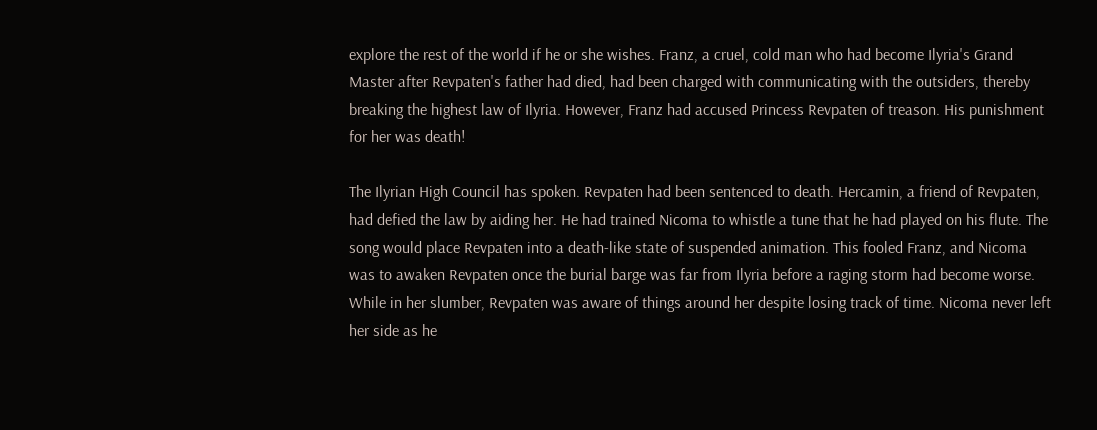explore the rest of the world if he or she wishes. Franz, a cruel, cold man who had become Ilyria's Grand Master after Revpaten's father had died, had been charged with communicating with the outsiders, thereby breaking the highest law of Ilyria. However, Franz had accused Princess Revpaten of treason. His punishment for her was death!

The Ilyrian High Council has spoken. Revpaten had been sentenced to death. Hercamin, a friend of Revpaten, had defied the law by aiding her. He had trained Nicoma to whistle a tune that he had played on his flute. The song would place Revpaten into a death-like state of suspended animation. This fooled Franz, and Nicoma was to awaken Revpaten once the burial barge was far from Ilyria before a raging storm had become worse. While in her slumber, Revpaten was aware of things around her despite losing track of time. Nicoma never left her side as he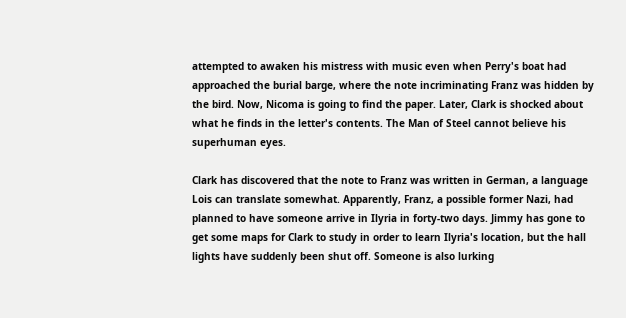attempted to awaken his mistress with music even when Perry's boat had approached the burial barge, where the note incriminating Franz was hidden by the bird. Now, Nicoma is going to find the paper. Later, Clark is shocked about what he finds in the letter's contents. The Man of Steel cannot believe his superhuman eyes.

Clark has discovered that the note to Franz was written in German, a language Lois can translate somewhat. Apparently, Franz, a possible former Nazi, had planned to have someone arrive in Ilyria in forty-two days. Jimmy has gone to get some maps for Clark to study in order to learn Ilyria's location, but the hall lights have suddenly been shut off. Someone is also lurking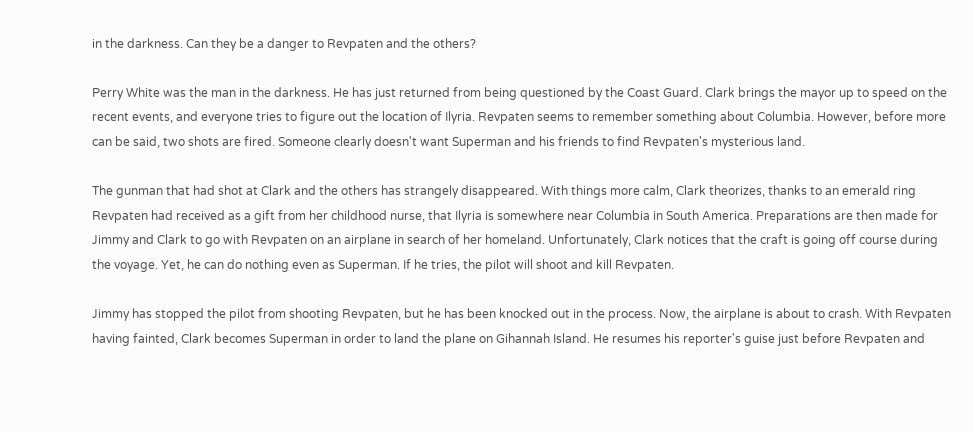in the darkness. Can they be a danger to Revpaten and the others?

Perry White was the man in the darkness. He has just returned from being questioned by the Coast Guard. Clark brings the mayor up to speed on the recent events, and everyone tries to figure out the location of Ilyria. Revpaten seems to remember something about Columbia. However, before more can be said, two shots are fired. Someone clearly doesn't want Superman and his friends to find Revpaten's mysterious land.

The gunman that had shot at Clark and the others has strangely disappeared. With things more calm, Clark theorizes, thanks to an emerald ring Revpaten had received as a gift from her childhood nurse, that Ilyria is somewhere near Columbia in South America. Preparations are then made for Jimmy and Clark to go with Revpaten on an airplane in search of her homeland. Unfortunately, Clark notices that the craft is going off course during the voyage. Yet, he can do nothing even as Superman. If he tries, the pilot will shoot and kill Revpaten.

Jimmy has stopped the pilot from shooting Revpaten, but he has been knocked out in the process. Now, the airplane is about to crash. With Revpaten having fainted, Clark becomes Superman in order to land the plane on Gihannah Island. He resumes his reporter's guise just before Revpaten and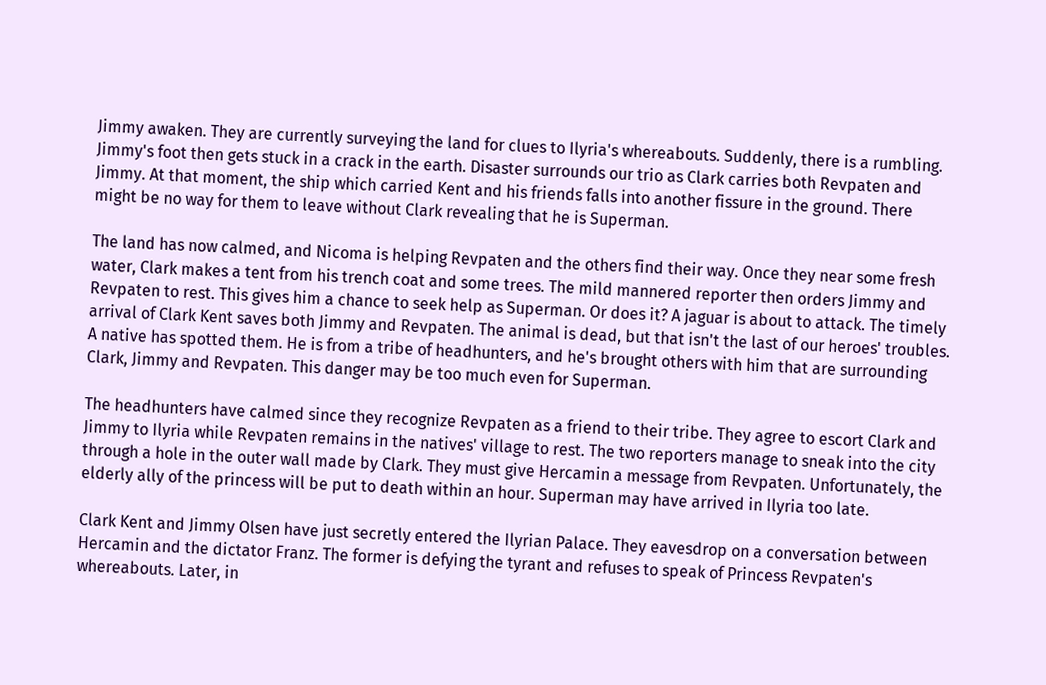Jimmy awaken. They are currently surveying the land for clues to Ilyria's whereabouts. Suddenly, there is a rumbling. Jimmy's foot then gets stuck in a crack in the earth. Disaster surrounds our trio as Clark carries both Revpaten and Jimmy. At that moment, the ship which carried Kent and his friends falls into another fissure in the ground. There might be no way for them to leave without Clark revealing that he is Superman.

The land has now calmed, and Nicoma is helping Revpaten and the others find their way. Once they near some fresh water, Clark makes a tent from his trench coat and some trees. The mild mannered reporter then orders Jimmy and Revpaten to rest. This gives him a chance to seek help as Superman. Or does it? A jaguar is about to attack. The timely arrival of Clark Kent saves both Jimmy and Revpaten. The animal is dead, but that isn't the last of our heroes' troubles. A native has spotted them. He is from a tribe of headhunters, and he's brought others with him that are surrounding Clark, Jimmy and Revpaten. This danger may be too much even for Superman.

The headhunters have calmed since they recognize Revpaten as a friend to their tribe. They agree to escort Clark and Jimmy to Ilyria while Revpaten remains in the natives' village to rest. The two reporters manage to sneak into the city through a hole in the outer wall made by Clark. They must give Hercamin a message from Revpaten. Unfortunately, the elderly ally of the princess will be put to death within an hour. Superman may have arrived in Ilyria too late.

Clark Kent and Jimmy Olsen have just secretly entered the Ilyrian Palace. They eavesdrop on a conversation between Hercamin and the dictator Franz. The former is defying the tyrant and refuses to speak of Princess Revpaten's whereabouts. Later, in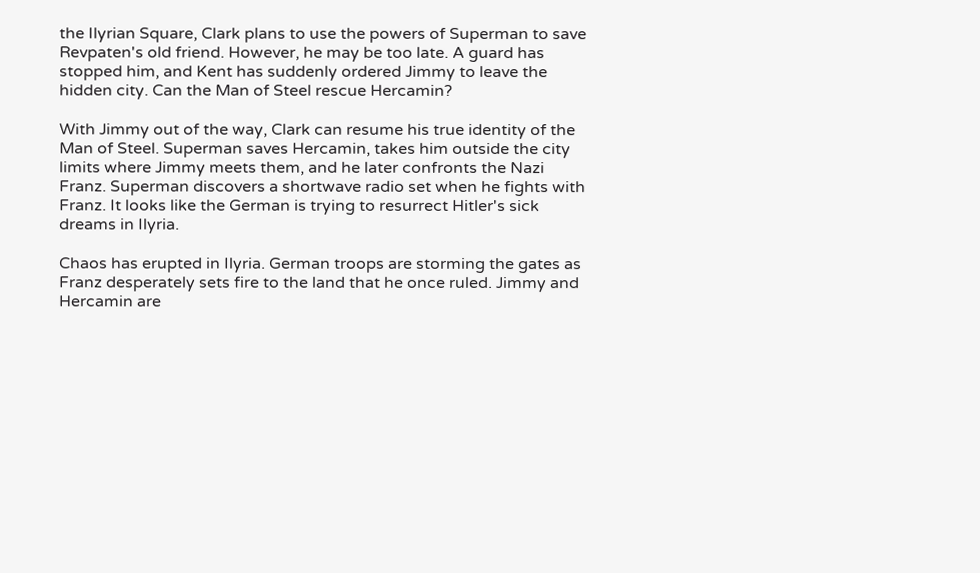the Ilyrian Square, Clark plans to use the powers of Superman to save Revpaten's old friend. However, he may be too late. A guard has stopped him, and Kent has suddenly ordered Jimmy to leave the hidden city. Can the Man of Steel rescue Hercamin?

With Jimmy out of the way, Clark can resume his true identity of the Man of Steel. Superman saves Hercamin, takes him outside the city limits where Jimmy meets them, and he later confronts the Nazi Franz. Superman discovers a shortwave radio set when he fights with Franz. It looks like the German is trying to resurrect Hitler's sick dreams in Ilyria.

Chaos has erupted in Ilyria. German troops are storming the gates as Franz desperately sets fire to the land that he once ruled. Jimmy and Hercamin are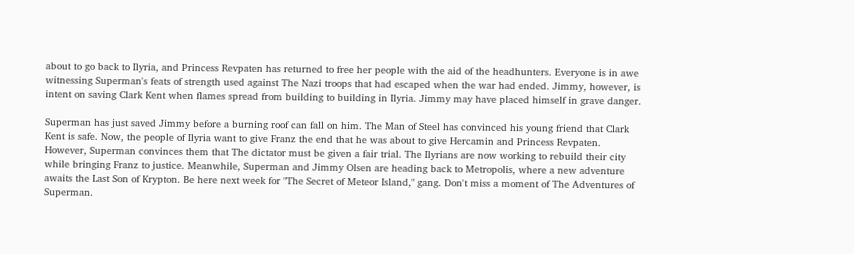about to go back to Ilyria, and Princess Revpaten has returned to free her people with the aid of the headhunters. Everyone is in awe witnessing Superman's feats of strength used against The Nazi troops that had escaped when the war had ended. Jimmy, however, is intent on saving Clark Kent when flames spread from building to building in Ilyria. Jimmy may have placed himself in grave danger.

Superman has just saved Jimmy before a burning roof can fall on him. The Man of Steel has convinced his young friend that Clark Kent is safe. Now, the people of Ilyria want to give Franz the end that he was about to give Hercamin and Princess Revpaten. However, Superman convinces them that The dictator must be given a fair trial. The Ilyrians are now working to rebuild their city while bringing Franz to justice. Meanwhile, Superman and Jimmy Olsen are heading back to Metropolis, where a new adventure awaits the Last Son of Krypton. Be here next week for "The Secret of Meteor Island," gang. Don't miss a moment of The Adventures of Superman.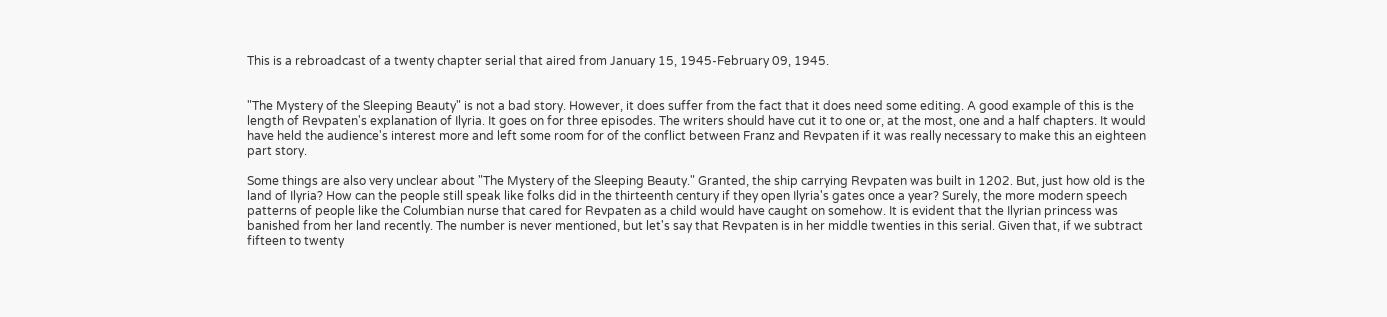This is a rebroadcast of a twenty chapter serial that aired from January 15, 1945-February 09, 1945.


"The Mystery of the Sleeping Beauty" is not a bad story. However, it does suffer from the fact that it does need some editing. A good example of this is the length of Revpaten's explanation of Ilyria. It goes on for three episodes. The writers should have cut it to one or, at the most, one and a half chapters. It would have held the audience's interest more and left some room for of the conflict between Franz and Revpaten if it was really necessary to make this an eighteen part story.

Some things are also very unclear about "The Mystery of the Sleeping Beauty." Granted, the ship carrying Revpaten was built in 1202. But, just how old is the land of Ilyria? How can the people still speak like folks did in the thirteenth century if they open Ilyria's gates once a year? Surely, the more modern speech patterns of people like the Columbian nurse that cared for Revpaten as a child would have caught on somehow. It is evident that the Ilyrian princess was banished from her land recently. The number is never mentioned, but let's say that Revpaten is in her middle twenties in this serial. Given that, if we subtract fifteen to twenty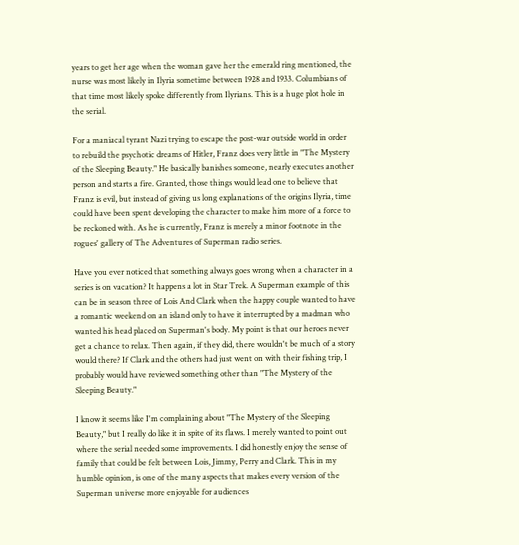years to get her age when the woman gave her the emerald ring mentioned, the nurse was most likely in Ilyria sometime between 1928 and 1933. Columbians of that time most likely spoke differently from Ilyrians. This is a huge plot hole in the serial.

For a maniacal tyrant Nazi trying to escape the post-war outside world in order to rebuild the psychotic dreams of Hitler, Franz does very little in "The Mystery of the Sleeping Beauty." He basically banishes someone, nearly executes another person and starts a fire. Granted, those things would lead one to believe that Franz is evil, but instead of giving us long explanations of the origins Ilyria, time could have been spent developing the character to make him more of a force to be reckoned with. As he is currently, Franz is merely a minor footnote in the rogues' gallery of The Adventures of Superman radio series.

Have you ever noticed that something always goes wrong when a character in a series is on vacation? It happens a lot in Star Trek. A Superman example of this can be in season three of Lois And Clark when the happy couple wanted to have a romantic weekend on an island only to have it interrupted by a madman who wanted his head placed on Superman's body. My point is that our heroes never get a chance to relax. Then again, if they did, there wouldn't be much of a story would there? If Clark and the others had just went on with their fishing trip, I probably would have reviewed something other than "The Mystery of the Sleeping Beauty."

I know it seems like I'm complaining about "The Mystery of the Sleeping Beauty," but I really do like it in spite of its flaws. I merely wanted to point out where the serial needed some improvements. I did honestly enjoy the sense of family that could be felt between Lois, Jimmy, Perry and Clark. This in my humble opinion, is one of the many aspects that makes every version of the Superman universe more enjoyable for audiences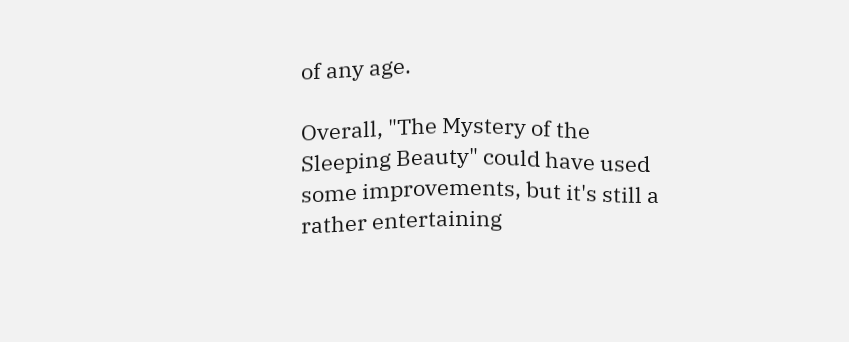of any age.

Overall, "The Mystery of the Sleeping Beauty" could have used some improvements, but it's still a rather entertaining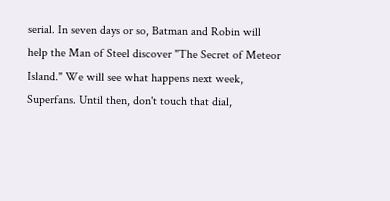serial. In seven days or so, Batman and Robin will help the Man of Steel discover "The Secret of Meteor Island." We will see what happens next week, Superfans. Until then, don't touch that dial,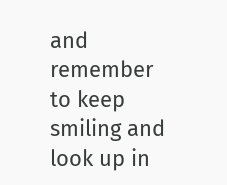and remember to keep smiling and look up in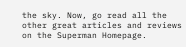the sky. Now, go read all the other great articles and reviews on the Superman Homepage.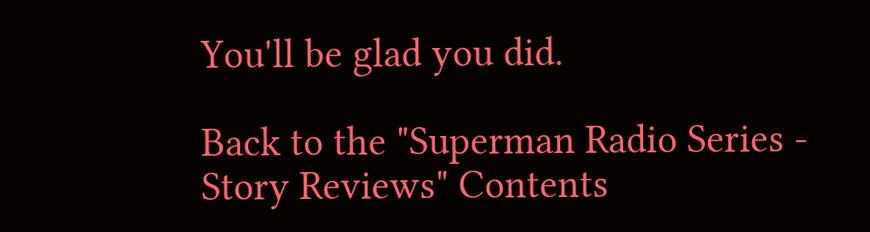You'll be glad you did.

Back to the "Superman Radio Series - Story Reviews" Contents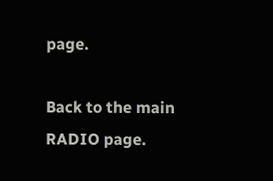page.

Back to the main RADIO page.